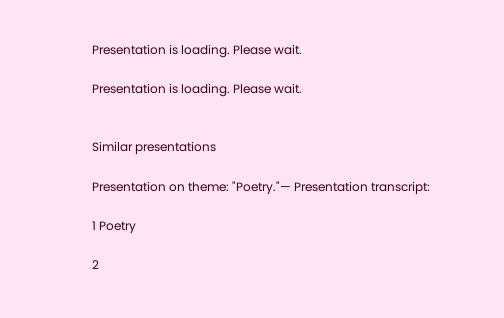Presentation is loading. Please wait.

Presentation is loading. Please wait.


Similar presentations

Presentation on theme: "Poetry."— Presentation transcript:

1 Poetry

2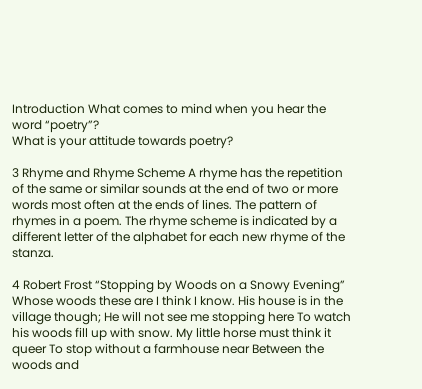Introduction What comes to mind when you hear the word “poetry”?
What is your attitude towards poetry?

3 Rhyme and Rhyme Scheme A rhyme has the repetition of the same or similar sounds at the end of two or more words most often at the ends of lines. The pattern of rhymes in a poem. The rhyme scheme is indicated by a different letter of the alphabet for each new rhyme of the stanza.

4 Robert Frost “Stopping by Woods on a Snowy Evening”
Whose woods these are I think I know. His house is in the village though; He will not see me stopping here To watch his woods fill up with snow. My little horse must think it queer To stop without a farmhouse near Between the woods and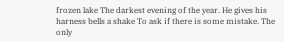frozen lake The darkest evening of the year. He gives his harness bells a shake To ask if there is some mistake. The only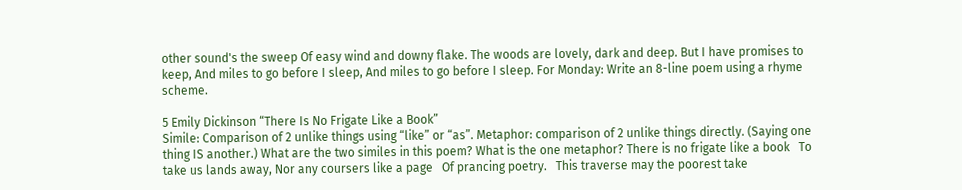other sound's the sweep Of easy wind and downy flake. The woods are lovely, dark and deep. But I have promises to keep, And miles to go before I sleep, And miles to go before I sleep. For Monday: Write an 8-line poem using a rhyme scheme.

5 Emily Dickinson “There Is No Frigate Like a Book”
Simile: Comparison of 2 unlike things using “like” or “as”. Metaphor: comparison of 2 unlike things directly. (Saying one thing IS another.) What are the two similes in this poem? What is the one metaphor? There is no frigate like a book   To take us lands away, Nor any coursers like a page   Of prancing poetry.   This traverse may the poorest take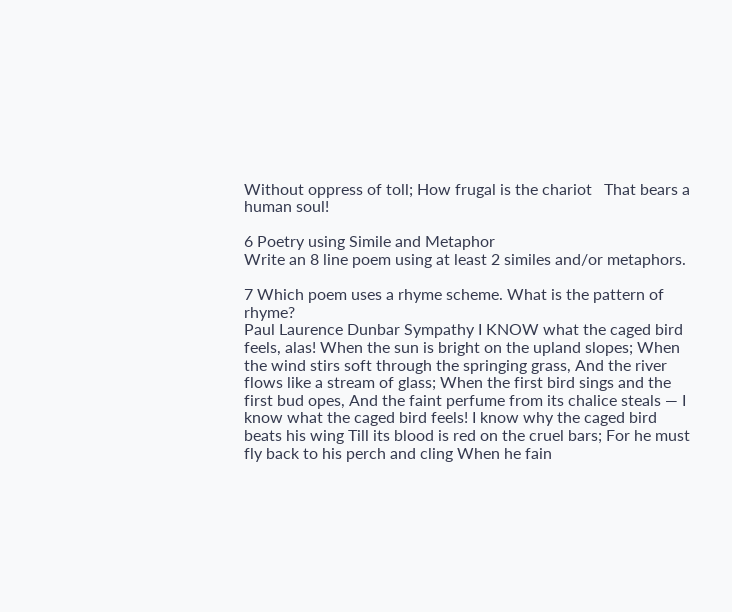Without oppress of toll; How frugal is the chariot   That bears a human soul!

6 Poetry using Simile and Metaphor
Write an 8 line poem using at least 2 similes and/or metaphors.

7 Which poem uses a rhyme scheme. What is the pattern of rhyme?
Paul Laurence Dunbar Sympathy I KNOW what the caged bird feels, alas! When the sun is bright on the upland slopes; When the wind stirs soft through the springing grass, And the river flows like a stream of glass; When the first bird sings and the first bud opes, And the faint perfume from its chalice steals — I know what the caged bird feels! I know why the caged bird beats his wing Till its blood is red on the cruel bars; For he must fly back to his perch and cling When he fain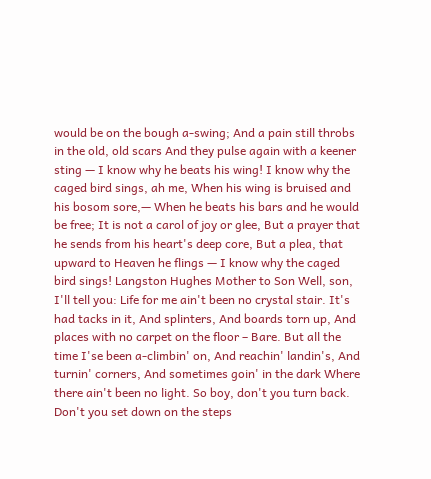would be on the bough a-swing; And a pain still throbs in the old, old scars And they pulse again with a keener sting — I know why he beats his wing! I know why the caged bird sings, ah me, When his wing is bruised and his bosom sore,— When he beats his bars and he would be free; It is not a carol of joy or glee, But a prayer that he sends from his heart's deep core, But a plea, that upward to Heaven he flings — I know why the caged bird sings! Langston Hughes Mother to Son Well, son, I'll tell you: Life for me ain't been no crystal stair. It's had tacks in it, And splinters, And boards torn up, And places with no carpet on the floor – Bare. But all the time I'se been a-climbin' on, And reachin' landin's, And turnin' corners, And sometimes goin' in the dark Where there ain't been no light. So boy, don't you turn back. Don't you set down on the steps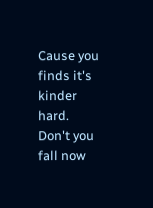Cause you finds it's kinder hard. Don't you fall now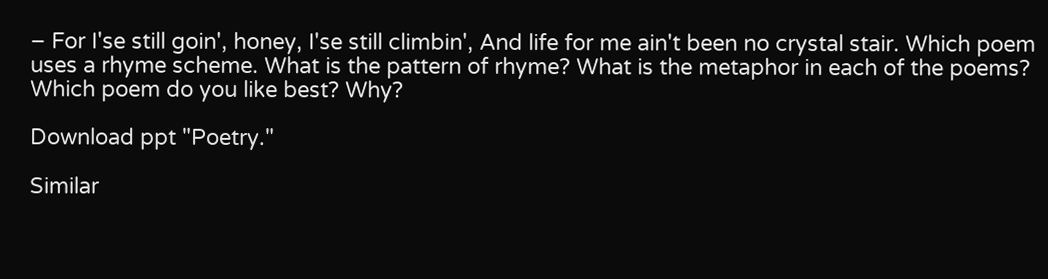– For I'se still goin', honey, I'se still climbin', And life for me ain't been no crystal stair. Which poem uses a rhyme scheme. What is the pattern of rhyme? What is the metaphor in each of the poems? Which poem do you like best? Why?

Download ppt "Poetry."

Similar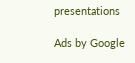presentations

Ads by Google